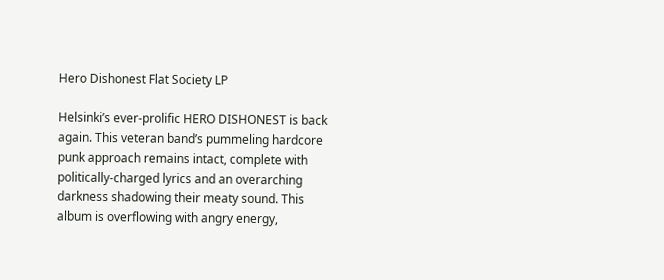Hero Dishonest Flat Society LP

Helsinki’s ever-prolific HERO DISHONEST is back again. This veteran band’s pummeling hardcore punk approach remains intact, complete with politically-charged lyrics and an overarching darkness shadowing their meaty sound. This album is overflowing with angry energy,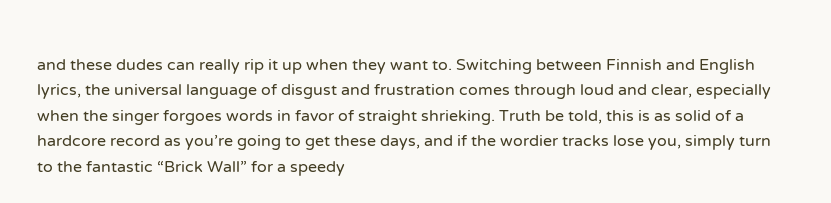and these dudes can really rip it up when they want to. Switching between Finnish and English lyrics, the universal language of disgust and frustration comes through loud and clear, especially when the singer forgoes words in favor of straight shrieking. Truth be told, this is as solid of a hardcore record as you’re going to get these days, and if the wordier tracks lose you, simply turn to the fantastic “Brick Wall” for a speedy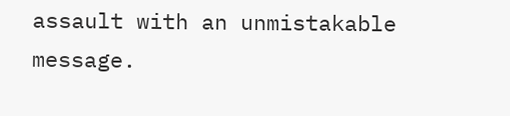assault with an unmistakable message.